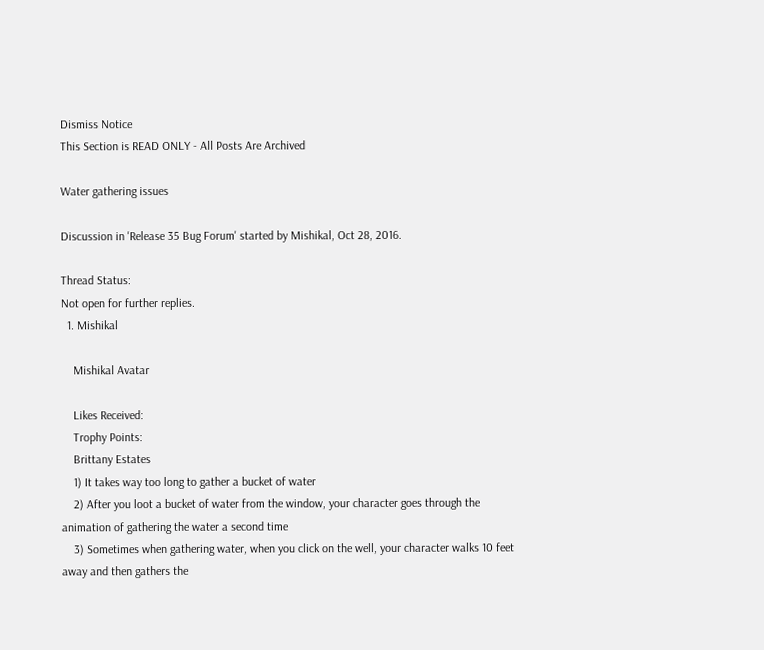Dismiss Notice
This Section is READ ONLY - All Posts Are Archived

Water gathering issues

Discussion in 'Release 35 Bug Forum' started by Mishikal, Oct 28, 2016.

Thread Status:
Not open for further replies.
  1. Mishikal

    Mishikal Avatar

    Likes Received:
    Trophy Points:
    Brittany Estates
    1) It takes way too long to gather a bucket of water
    2) After you loot a bucket of water from the window, your character goes through the animation of gathering the water a second time
    3) Sometimes when gathering water, when you click on the well, your character walks 10 feet away and then gathers the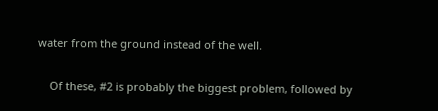water from the ground instead of the well.

    Of these, #2 is probably the biggest problem, followed by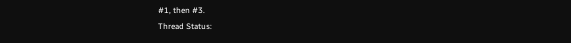#1, then #3.
Thread Status: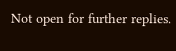Not open for further replies.